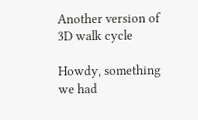Another version of 3D walk cycle

Howdy, something we had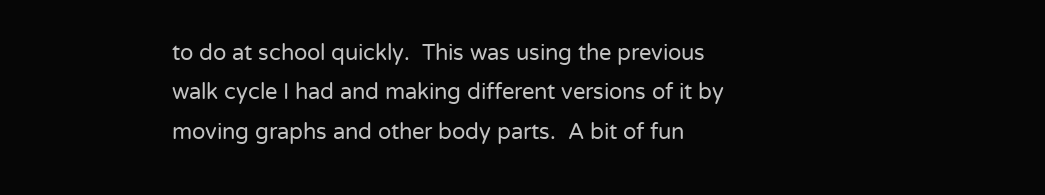to do at school quickly.  This was using the previous walk cycle I had and making different versions of it by moving graphs and other body parts.  A bit of fun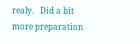realy.   Did a bit more preparation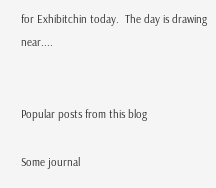for Exhibitchin today.  The day is drawing near....


Popular posts from this blog

Some journal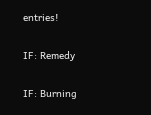entries!

IF: Remedy

IF: Burning